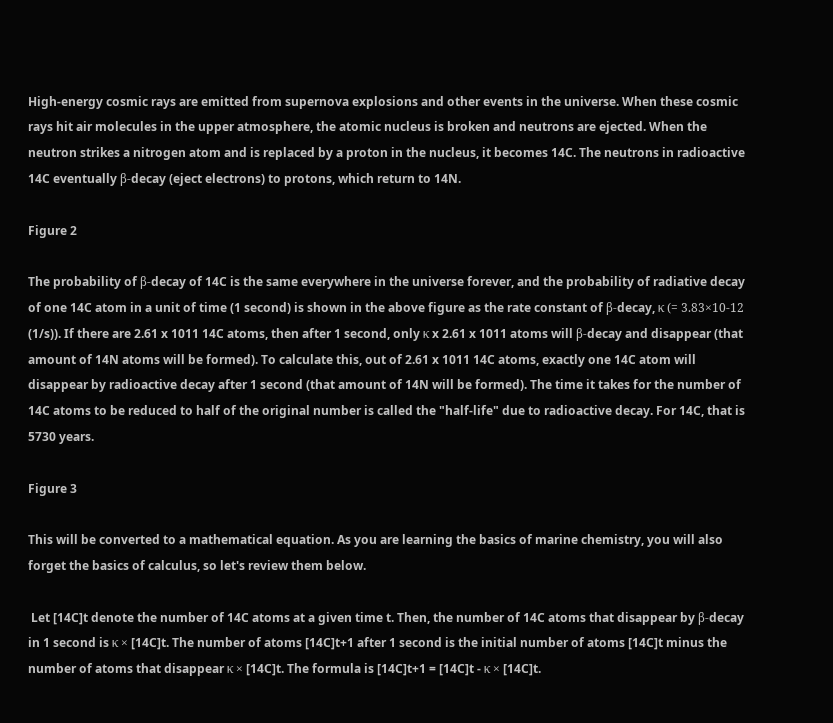High-energy cosmic rays are emitted from supernova explosions and other events in the universe. When these cosmic rays hit air molecules in the upper atmosphere, the atomic nucleus is broken and neutrons are ejected. When the neutron strikes a nitrogen atom and is replaced by a proton in the nucleus, it becomes 14C. The neutrons in radioactive 14C eventually β-decay (eject electrons) to protons, which return to 14N.

Figure 2

The probability of β-decay of 14C is the same everywhere in the universe forever, and the probability of radiative decay of one 14C atom in a unit of time (1 second) is shown in the above figure as the rate constant of β-decay, κ (= 3.83×10-12 (1/s)). If there are 2.61 x 1011 14C atoms, then after 1 second, only κ x 2.61 x 1011 atoms will β-decay and disappear (that amount of 14N atoms will be formed). To calculate this, out of 2.61 x 1011 14C atoms, exactly one 14C atom will disappear by radioactive decay after 1 second (that amount of 14N will be formed). The time it takes for the number of 14C atoms to be reduced to half of the original number is called the "half-life" due to radioactive decay. For 14C, that is 5730 years.

Figure 3

This will be converted to a mathematical equation. As you are learning the basics of marine chemistry, you will also forget the basics of calculus, so let's review them below.

 Let [14C]t denote the number of 14C atoms at a given time t. Then, the number of 14C atoms that disappear by β-decay in 1 second is κ × [14C]t. The number of atoms [14C]t+1 after 1 second is the initial number of atoms [14C]t minus the number of atoms that disappear κ × [14C]t. The formula is [14C]t+1 = [14C]t - κ × [14C]t.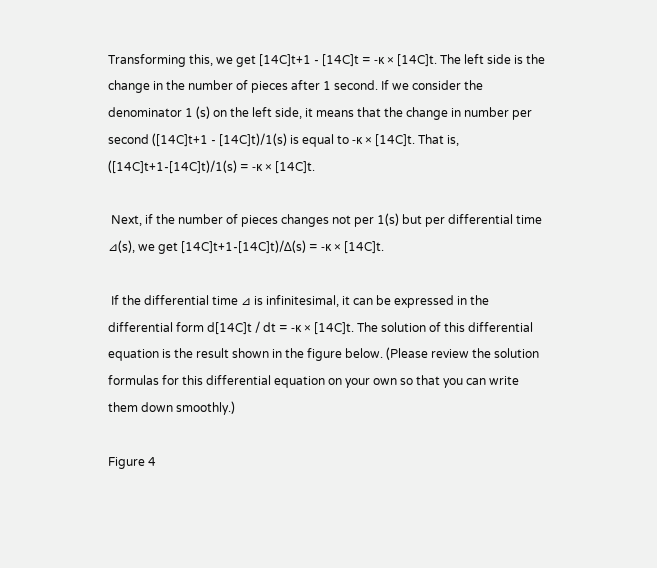Transforming this, we get [14C]t+1 - [14C]t = -κ × [14C]t. The left side is the change in the number of pieces after 1 second. If we consider the denominator 1 (s) on the left side, it means that the change in number per second ([14C]t+1 - [14C]t)/1(s) is equal to -κ × [14C]t. That is, ([14C]t+1-[14C]t)/1(s) = -κ × [14C]t.

 Next, if the number of pieces changes not per 1(s) but per differential time ⊿(s), we get [14C]t+1-[14C]t)/Δ(s) = -κ × [14C]t.

 If the differential time ⊿ is infinitesimal, it can be expressed in the differential form d[14C]t / dt = -κ × [14C]t. The solution of this differential equation is the result shown in the figure below. (Please review the solution formulas for this differential equation on your own so that you can write them down smoothly.)

Figure 4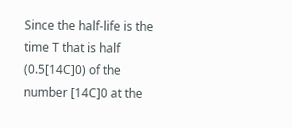Since the half-life is the time T that is half (0.5[14C]0) of the number [14C]0 at the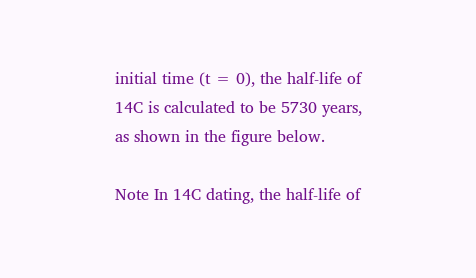initial time (t = 0), the half-life of 14C is calculated to be 5730 years, as shown in the figure below.

Note In 14C dating, the half-life of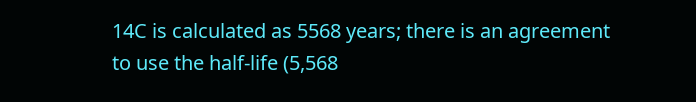14C is calculated as 5568 years; there is an agreement to use the half-life (5,568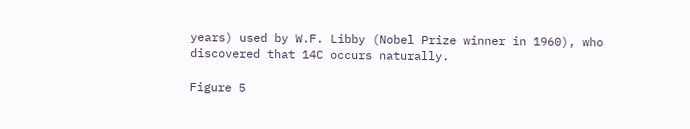years) used by W.F. Libby (Nobel Prize winner in 1960), who discovered that 14C occurs naturally.

Figure 5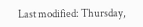Last modified: Thursday,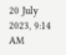20 July 2023, 9:14 AM